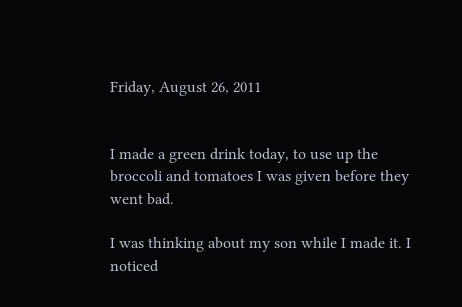Friday, August 26, 2011


I made a green drink today, to use up the broccoli and tomatoes I was given before they went bad.

I was thinking about my son while I made it. I noticed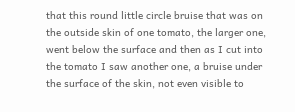that this round little circle bruise that was on the outside skin of one tomato, the larger one, went below the surface and then as I cut into the tomato I saw another one, a bruise under the surface of the skin, not even visible to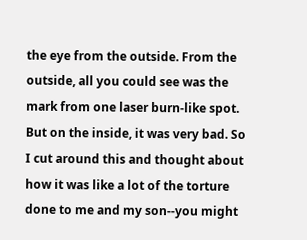the eye from the outside. From the outside, all you could see was the mark from one laser burn-like spot. But on the inside, it was very bad. So I cut around this and thought about how it was like a lot of the torture done to me and my son--you might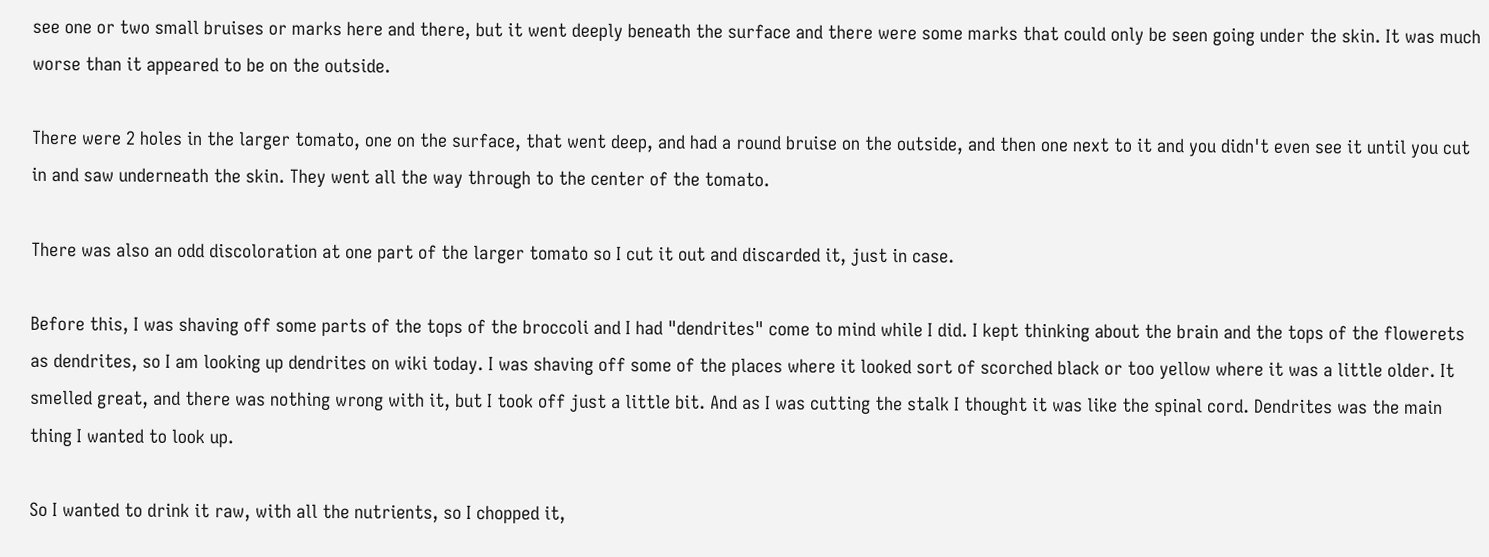see one or two small bruises or marks here and there, but it went deeply beneath the surface and there were some marks that could only be seen going under the skin. It was much worse than it appeared to be on the outside.

There were 2 holes in the larger tomato, one on the surface, that went deep, and had a round bruise on the outside, and then one next to it and you didn't even see it until you cut in and saw underneath the skin. They went all the way through to the center of the tomato.

There was also an odd discoloration at one part of the larger tomato so I cut it out and discarded it, just in case.

Before this, I was shaving off some parts of the tops of the broccoli and I had "dendrites" come to mind while I did. I kept thinking about the brain and the tops of the flowerets as dendrites, so I am looking up dendrites on wiki today. I was shaving off some of the places where it looked sort of scorched black or too yellow where it was a little older. It smelled great, and there was nothing wrong with it, but I took off just a little bit. And as I was cutting the stalk I thought it was like the spinal cord. Dendrites was the main thing I wanted to look up.

So I wanted to drink it raw, with all the nutrients, so I chopped it,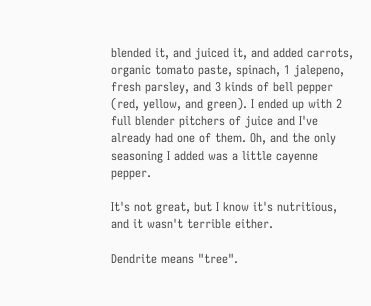blended it, and juiced it, and added carrots, organic tomato paste, spinach, 1 jalepeno, fresh parsley, and 3 kinds of bell pepper (red, yellow, and green). I ended up with 2 full blender pitchers of juice and I've already had one of them. Oh, and the only seasoning I added was a little cayenne pepper.

It's not great, but I know it's nutritious, and it wasn't terrible either.

Dendrite means "tree".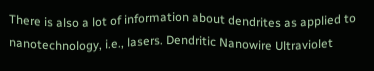There is also a lot of information about dendrites as applied to nanotechnology, i.e., lasers. Dendritic Nanowire Ultraviolet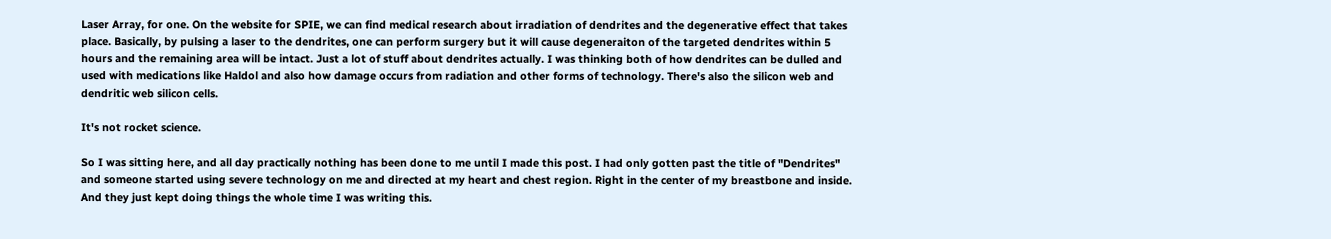Laser Array, for one. On the website for SPIE, we can find medical research about irradiation of dendrites and the degenerative effect that takes place. Basically, by pulsing a laser to the dendrites, one can perform surgery but it will cause degeneraiton of the targeted dendrites within 5 hours and the remaining area will be intact. Just a lot of stuff about dendrites actually. I was thinking both of how dendrites can be dulled and used with medications like Haldol and also how damage occurs from radiation and other forms of technology. There's also the silicon web and dendritic web silicon cells.

It's not rocket science.

So I was sitting here, and all day practically nothing has been done to me until I made this post. I had only gotten past the title of "Dendrites" and someone started using severe technology on me and directed at my heart and chest region. Right in the center of my breastbone and inside. And they just kept doing things the whole time I was writing this.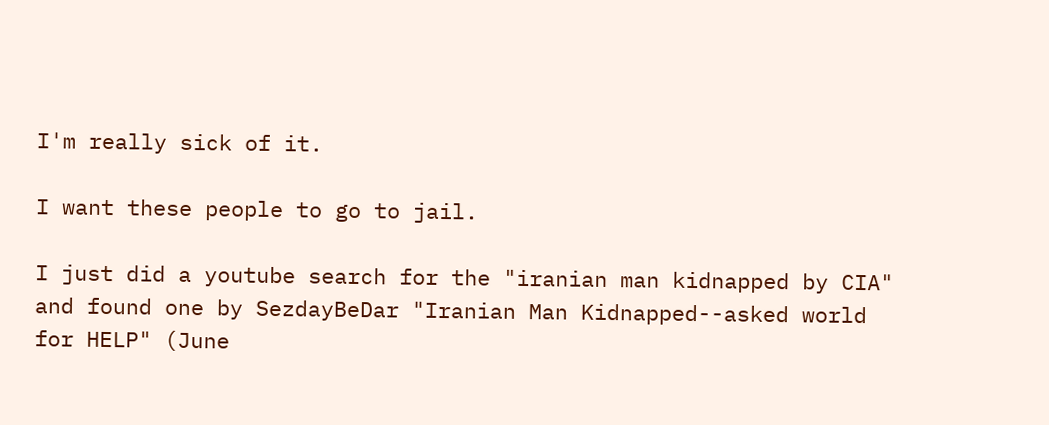I'm really sick of it.

I want these people to go to jail.

I just did a youtube search for the "iranian man kidnapped by CIA" and found one by SezdayBeDar "Iranian Man Kidnapped--asked world for HELP" (June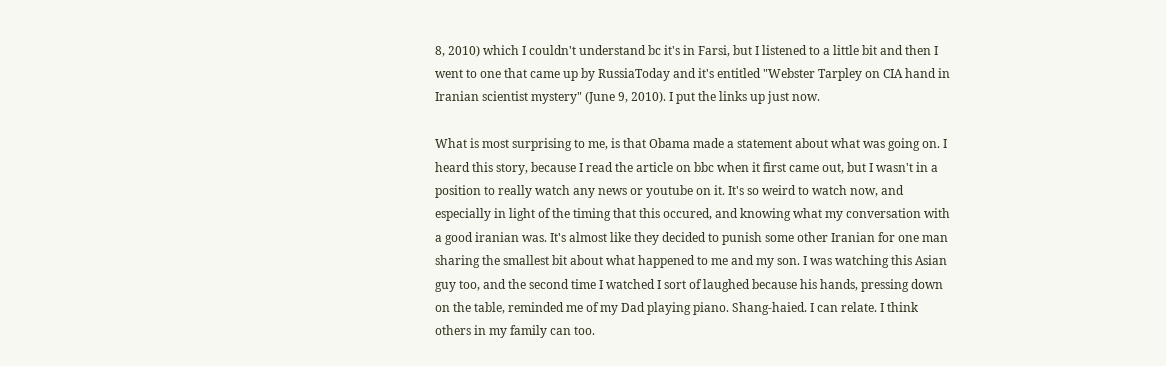8, 2010) which I couldn't understand bc it's in Farsi, but I listened to a little bit and then I went to one that came up by RussiaToday and it's entitled "Webster Tarpley on CIA hand in Iranian scientist mystery" (June 9, 2010). I put the links up just now.

What is most surprising to me, is that Obama made a statement about what was going on. I heard this story, because I read the article on bbc when it first came out, but I wasn't in a position to really watch any news or youtube on it. It's so weird to watch now, and especially in light of the timing that this occured, and knowing what my conversation with a good iranian was. It's almost like they decided to punish some other Iranian for one man sharing the smallest bit about what happened to me and my son. I was watching this Asian guy too, and the second time I watched I sort of laughed because his hands, pressing down on the table, reminded me of my Dad playing piano. Shang-haied. I can relate. I think others in my family can too.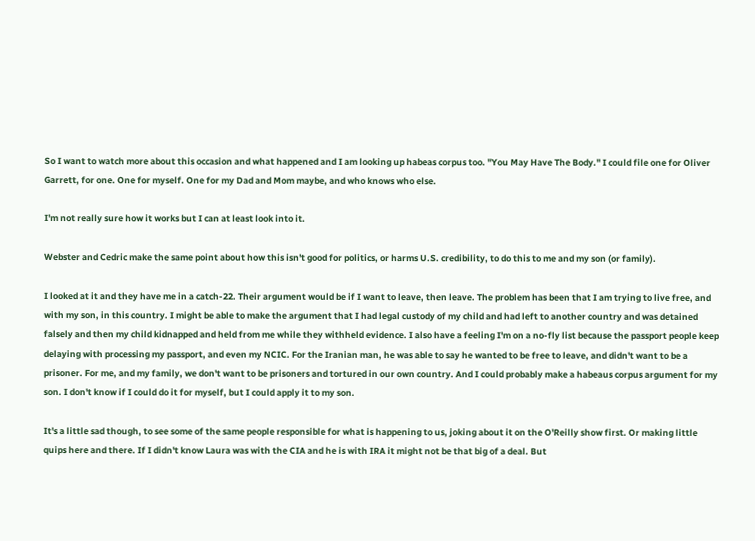So I want to watch more about this occasion and what happened and I am looking up habeas corpus too. "You May Have The Body." I could file one for Oliver Garrett, for one. One for myself. One for my Dad and Mom maybe, and who knows who else.

I'm not really sure how it works but I can at least look into it.

Webster and Cedric make the same point about how this isn't good for politics, or harms U.S. credibility, to do this to me and my son (or family).

I looked at it and they have me in a catch-22. Their argument would be if I want to leave, then leave. The problem has been that I am trying to live free, and with my son, in this country. I might be able to make the argument that I had legal custody of my child and had left to another country and was detained falsely and then my child kidnapped and held from me while they withheld evidence. I also have a feeling I'm on a no-fly list because the passport people keep delaying with processing my passport, and even my NCIC. For the Iranian man, he was able to say he wanted to be free to leave, and didn't want to be a prisoner. For me, and my family, we don't want to be prisoners and tortured in our own country. And I could probably make a habeaus corpus argument for my son. I don't know if I could do it for myself, but I could apply it to my son.

It's a little sad though, to see some of the same people responsible for what is happening to us, joking about it on the O'Reilly show first. Or making little quips here and there. If I didn't know Laura was with the CIA and he is with IRA it might not be that big of a deal. But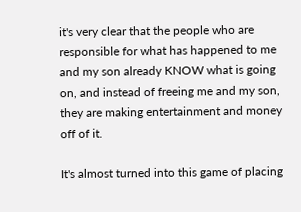it's very clear that the people who are responsible for what has happened to me and my son already KNOW what is going on, and instead of freeing me and my son, they are making entertainment and money off of it.

It's almost turned into this game of placing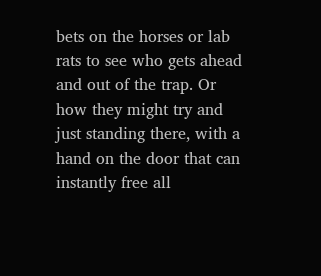bets on the horses or lab rats to see who gets ahead and out of the trap. Or how they might try and just standing there, with a hand on the door that can instantly free all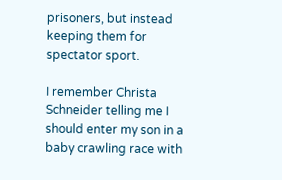prisoners, but instead keeping them for spectator sport.

I remember Christa Schneider telling me I should enter my son in a baby crawling race with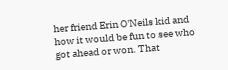her friend Erin O'Neils kid and how it would be fun to see who got ahead or won. That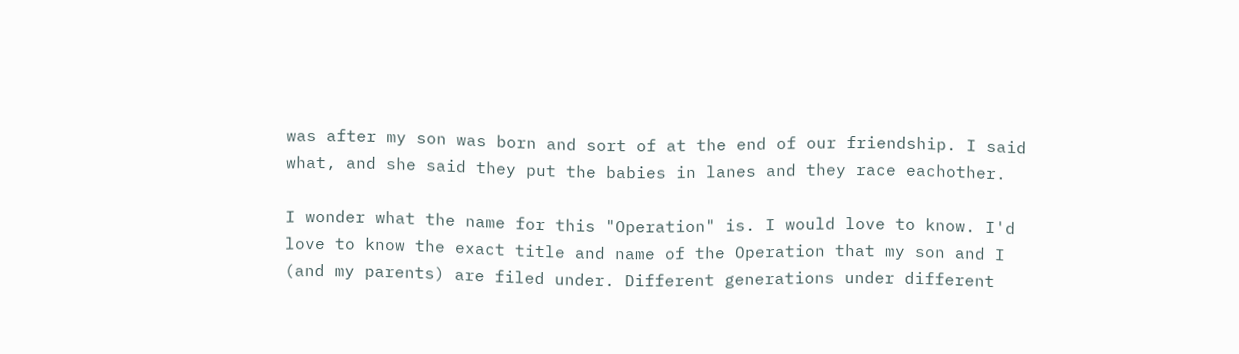was after my son was born and sort of at the end of our friendship. I said what, and she said they put the babies in lanes and they race eachother.

I wonder what the name for this "Operation" is. I would love to know. I'd love to know the exact title and name of the Operation that my son and I (and my parents) are filed under. Different generations under different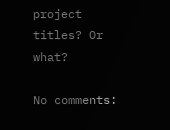project titles? Or what?

No comments: